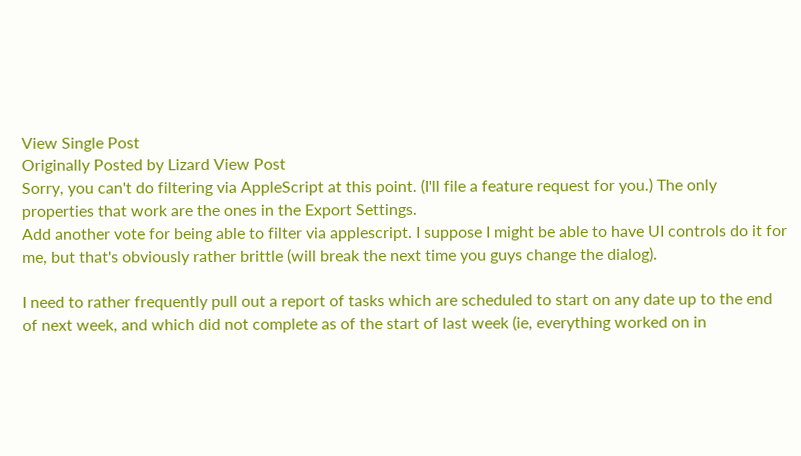View Single Post
Originally Posted by Lizard View Post
Sorry, you can't do filtering via AppleScript at this point. (I'll file a feature request for you.) The only properties that work are the ones in the Export Settings.
Add another vote for being able to filter via applescript. I suppose I might be able to have UI controls do it for me, but that's obviously rather brittle (will break the next time you guys change the dialog).

I need to rather frequently pull out a report of tasks which are scheduled to start on any date up to the end of next week, and which did not complete as of the start of last week (ie, everything worked on in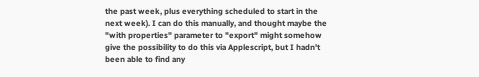the past week, plus everything scheduled to start in the next week). I can do this manually, and thought maybe the "with properties" parameter to "export" might somehow give the possibility to do this via Applescript, but I hadn't been able to find any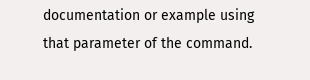documentation or example using that parameter of the command.